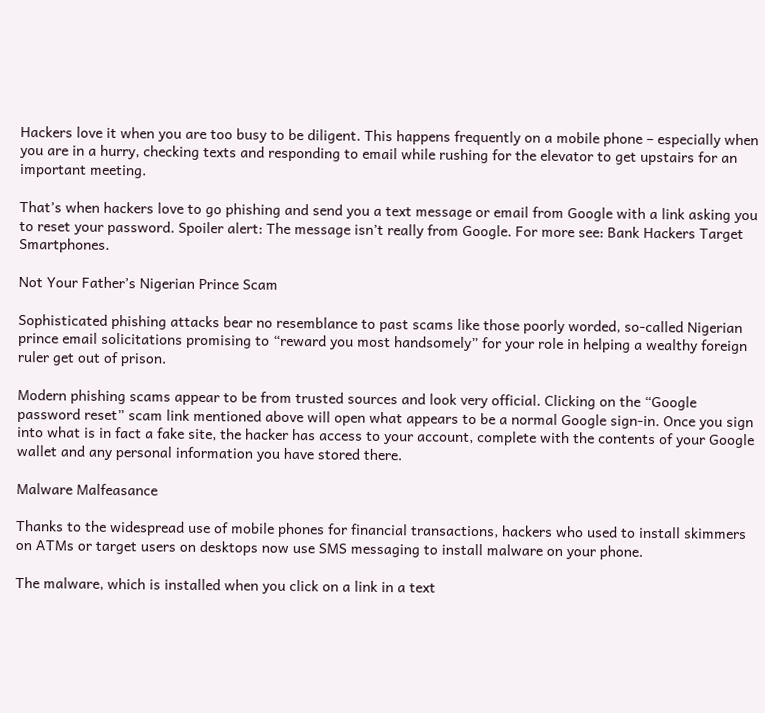Hackers love it when you are too busy to be diligent. This happens frequently on a mobile phone – especially when you are in a hurry, checking texts and responding to email while rushing for the elevator to get upstairs for an important meeting.

That’s when hackers love to go phishing and send you a text message or email from Google with a link asking you to reset your password. Spoiler alert: The message isn’t really from Google. For more see: Bank Hackers Target Smartphones.

Not Your Father’s Nigerian Prince Scam

Sophisticated phishing attacks bear no resemblance to past scams like those poorly worded, so-called Nigerian prince email solicitations promising to “reward you most handsomely” for your role in helping a wealthy foreign ruler get out of prison.

Modern phishing scams appear to be from trusted sources and look very official. Clicking on the “Google password reset” scam link mentioned above will open what appears to be a normal Google sign-in. Once you sign into what is in fact a fake site, the hacker has access to your account, complete with the contents of your Google wallet and any personal information you have stored there.

Malware Malfeasance

Thanks to the widespread use of mobile phones for financial transactions, hackers who used to install skimmers on ATMs or target users on desktops now use SMS messaging to install malware on your phone.

The malware, which is installed when you click on a link in a text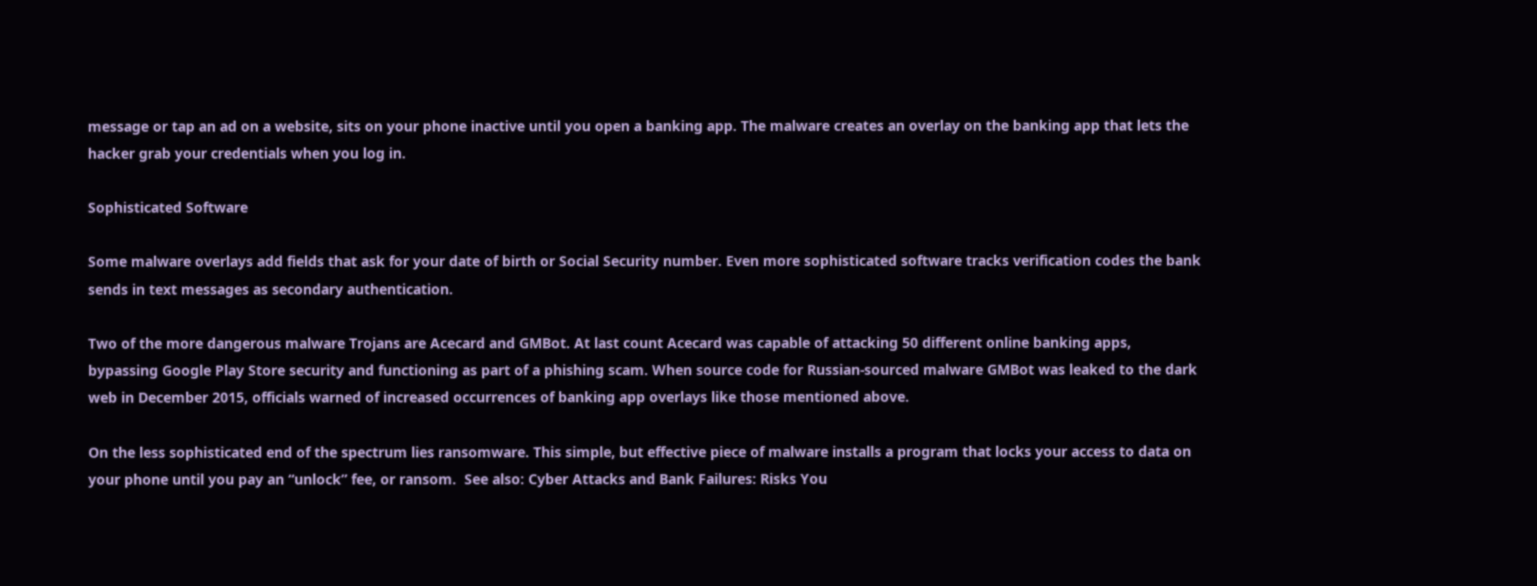message or tap an ad on a website, sits on your phone inactive until you open a banking app. The malware creates an overlay on the banking app that lets the hacker grab your credentials when you log in.

Sophisticated Software

Some malware overlays add fields that ask for your date of birth or Social Security number. Even more sophisticated software tracks verification codes the bank sends in text messages as secondary authentication.

Two of the more dangerous malware Trojans are Acecard and GMBot. At last count Acecard was capable of attacking 50 different online banking apps, bypassing Google Play Store security and functioning as part of a phishing scam. When source code for Russian-sourced malware GMBot was leaked to the dark web in December 2015, officials warned of increased occurrences of banking app overlays like those mentioned above.

On the less sophisticated end of the spectrum lies ransomware. This simple, but effective piece of malware installs a program that locks your access to data on your phone until you pay an “unlock” fee, or ransom.  See also: Cyber Attacks and Bank Failures: Risks You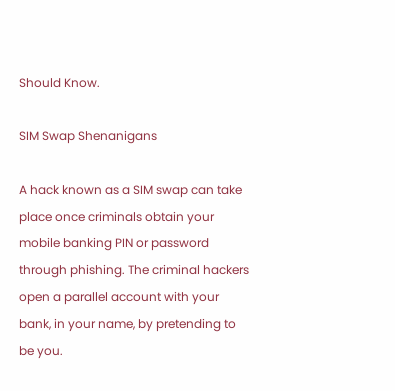Should Know.

SIM Swap Shenanigans

A hack known as a SIM swap can take place once criminals obtain your mobile banking PIN or password through phishing. The criminal hackers open a parallel account with your bank, in your name, by pretending to be you.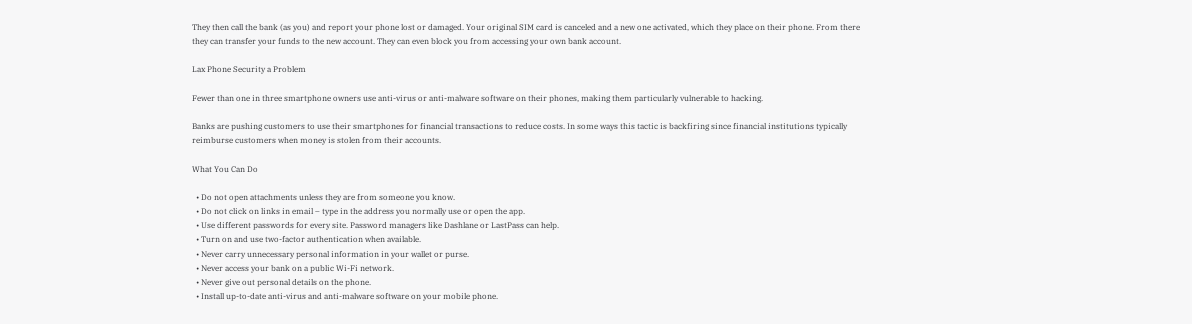They then call the bank (as you) and report your phone lost or damaged. Your original SIM card is canceled and a new one activated, which they place on their phone. From there they can transfer your funds to the new account. They can even block you from accessing your own bank account.

Lax Phone Security a Problem

Fewer than one in three smartphone owners use anti-virus or anti-malware software on their phones, making them particularly vulnerable to hacking.

Banks are pushing customers to use their smartphones for financial transactions to reduce costs. In some ways this tactic is backfiring since financial institutions typically reimburse customers when money is stolen from their accounts.

What You Can Do

  • Do not open attachments unless they are from someone you know.
  • Do not click on links in email – type in the address you normally use or open the app.
  • Use different passwords for every site. Password managers like Dashlane or LastPass can help.
  • Turn on and use two-factor authentication when available.
  • Never carry unnecessary personal information in your wallet or purse.
  • Never access your bank on a public Wi-Fi network.
  • Never give out personal details on the phone.
  • Install up-to-date anti-virus and anti-malware software on your mobile phone.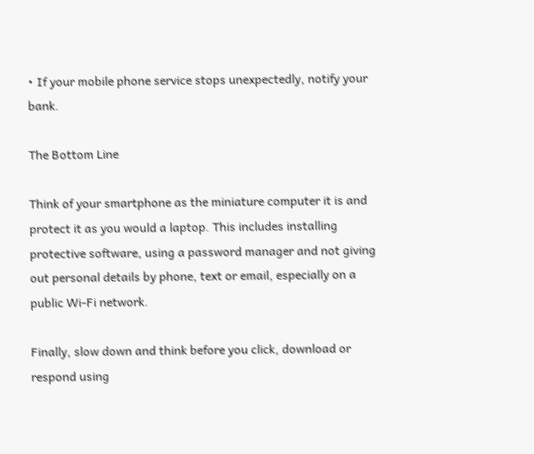• If your mobile phone service stops unexpectedly, notify your bank.

The Bottom Line

Think of your smartphone as the miniature computer it is and protect it as you would a laptop. This includes installing protective software, using a password manager and not giving out personal details by phone, text or email, especially on a public Wi-Fi network.

Finally, slow down and think before you click, download or respond using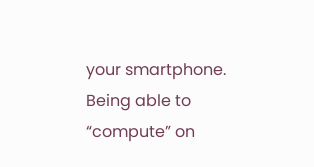your smartphone. Being able to “compute” on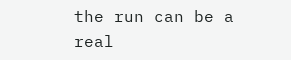the run can be a real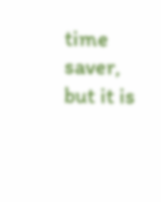time saver, but it is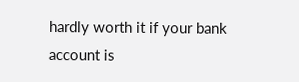hardly worth it if your bank account is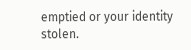emptied or your identity stolen.